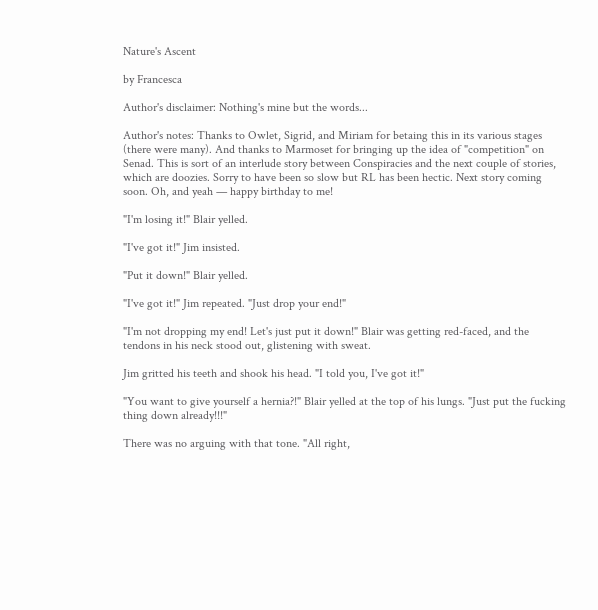Nature's Ascent

by Francesca

Author's disclaimer: Nothing's mine but the words...

Author's notes: Thanks to Owlet, Sigrid, and Miriam for betaing this in its various stages (there were many). And thanks to Marmoset for bringing up the idea of "competition" on Senad. This is sort of an interlude story between Conspiracies and the next couple of stories, which are doozies. Sorry to have been so slow but RL has been hectic. Next story coming soon. Oh, and yeah — happy birthday to me!

"I'm losing it!" Blair yelled.

"I've got it!" Jim insisted.

"Put it down!" Blair yelled.

"I've got it!" Jim repeated. "Just drop your end!"

"I'm not dropping my end! Let's just put it down!" Blair was getting red-faced, and the tendons in his neck stood out, glistening with sweat.

Jim gritted his teeth and shook his head. "I told you, I've got it!"

"You want to give yourself a hernia?!" Blair yelled at the top of his lungs. "Just put the fucking thing down already!!!"

There was no arguing with that tone. "All right,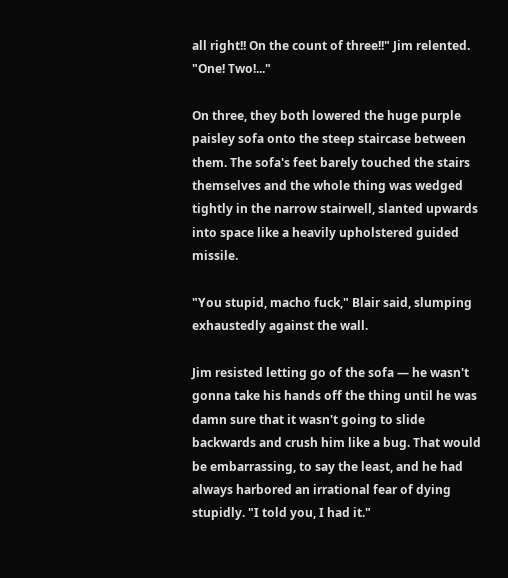all right!! On the count of three!!" Jim relented. "One! Two!..."

On three, they both lowered the huge purple paisley sofa onto the steep staircase between them. The sofa's feet barely touched the stairs themselves and the whole thing was wedged tightly in the narrow stairwell, slanted upwards into space like a heavily upholstered guided missile.

"You stupid, macho fuck," Blair said, slumping exhaustedly against the wall.

Jim resisted letting go of the sofa — he wasn't gonna take his hands off the thing until he was damn sure that it wasn't going to slide backwards and crush him like a bug. That would be embarrassing, to say the least, and he had always harbored an irrational fear of dying stupidly. "I told you, I had it."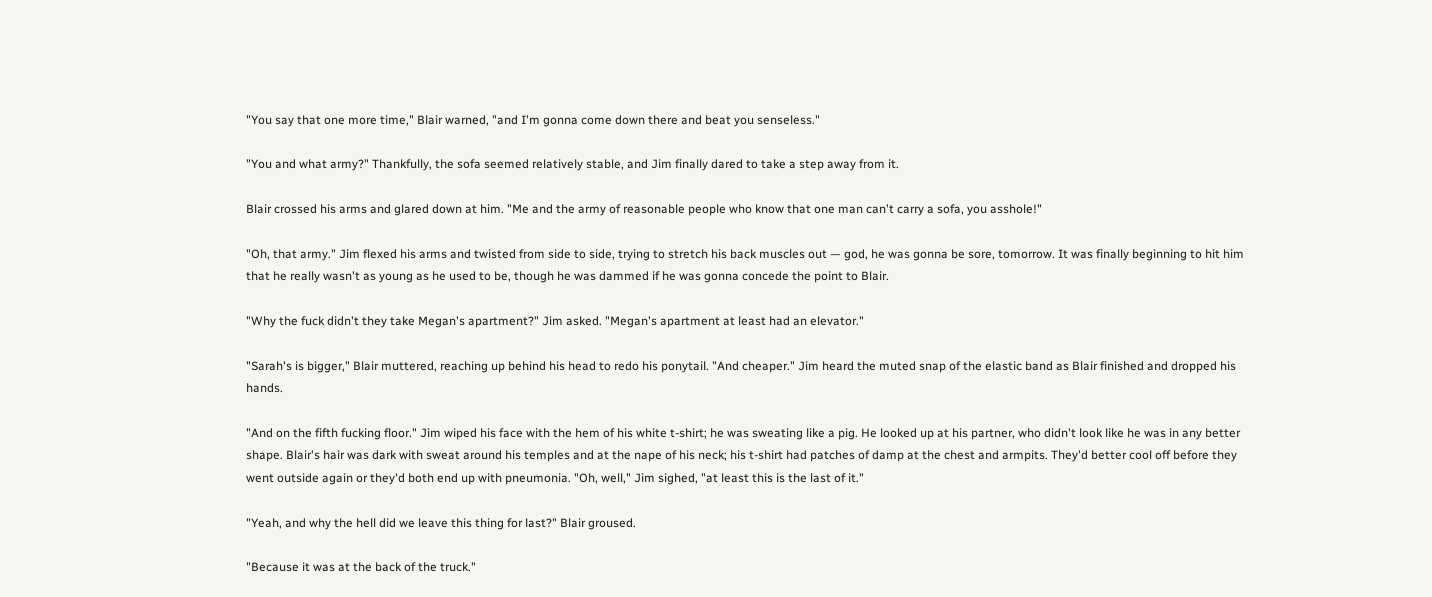"You say that one more time," Blair warned, "and I'm gonna come down there and beat you senseless."

"You and what army?" Thankfully, the sofa seemed relatively stable, and Jim finally dared to take a step away from it.

Blair crossed his arms and glared down at him. "Me and the army of reasonable people who know that one man can't carry a sofa, you asshole!"

"Oh, that army." Jim flexed his arms and twisted from side to side, trying to stretch his back muscles out — god, he was gonna be sore, tomorrow. It was finally beginning to hit him that he really wasn't as young as he used to be, though he was dammed if he was gonna concede the point to Blair.

"Why the fuck didn't they take Megan's apartment?" Jim asked. "Megan's apartment at least had an elevator."

"Sarah's is bigger," Blair muttered, reaching up behind his head to redo his ponytail. "And cheaper." Jim heard the muted snap of the elastic band as Blair finished and dropped his hands.

"And on the fifth fucking floor." Jim wiped his face with the hem of his white t-shirt; he was sweating like a pig. He looked up at his partner, who didn't look like he was in any better shape. Blair's hair was dark with sweat around his temples and at the nape of his neck; his t-shirt had patches of damp at the chest and armpits. They'd better cool off before they went outside again or they'd both end up with pneumonia. "Oh, well," Jim sighed, "at least this is the last of it."

"Yeah, and why the hell did we leave this thing for last?" Blair groused.

"Because it was at the back of the truck."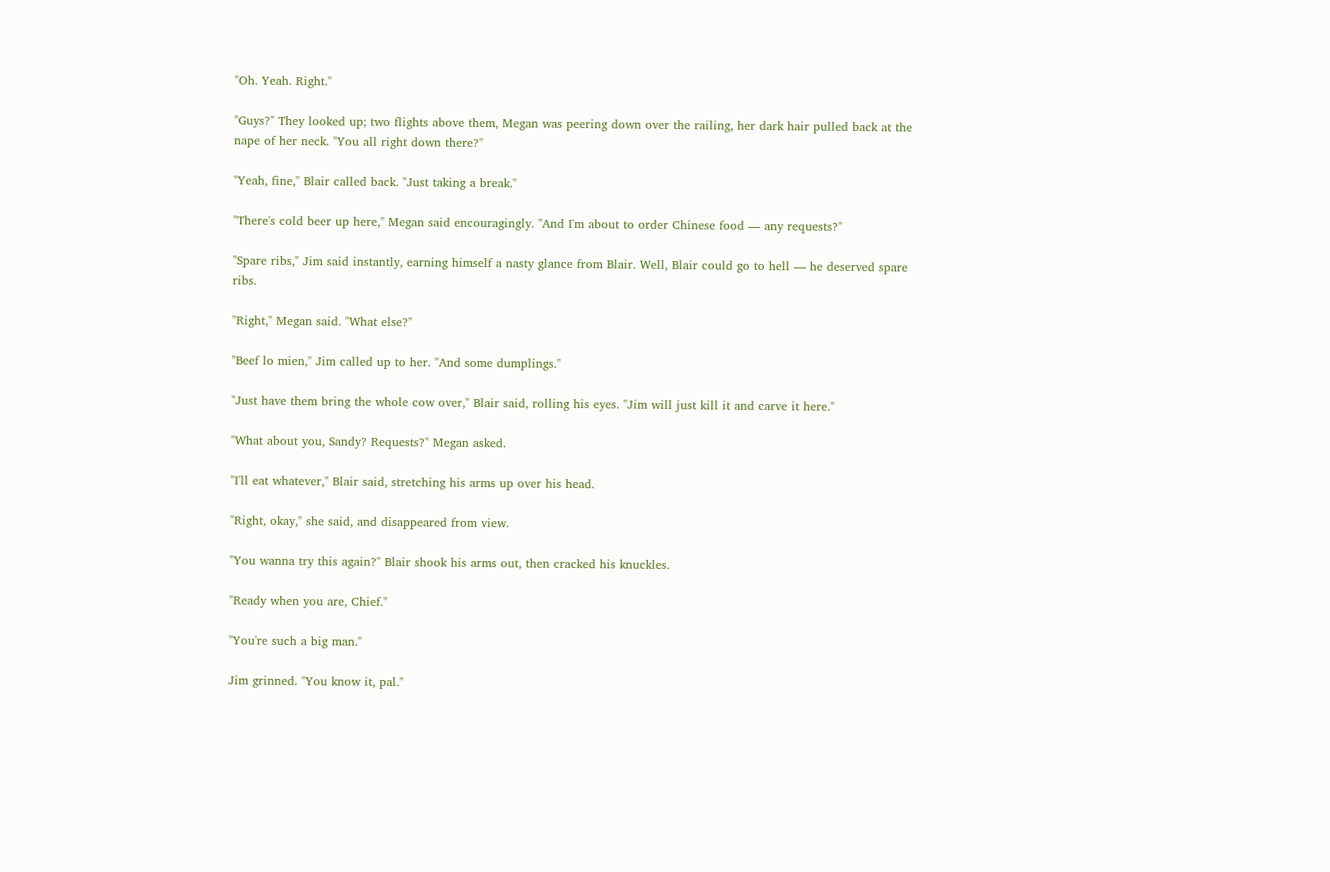"Oh. Yeah. Right."

"Guys?" They looked up; two flights above them, Megan was peering down over the railing, her dark hair pulled back at the nape of her neck. "You all right down there?"

"Yeah, fine," Blair called back. "Just taking a break."

"There's cold beer up here," Megan said encouragingly. "And I'm about to order Chinese food — any requests?"

"Spare ribs," Jim said instantly, earning himself a nasty glance from Blair. Well, Blair could go to hell — he deserved spare ribs.

"Right," Megan said. "What else?"

"Beef lo mien," Jim called up to her. "And some dumplings."

"Just have them bring the whole cow over," Blair said, rolling his eyes. "Jim will just kill it and carve it here."

"What about you, Sandy? Requests?" Megan asked.

"I'll eat whatever," Blair said, stretching his arms up over his head.

"Right, okay," she said, and disappeared from view.

"You wanna try this again?" Blair shook his arms out, then cracked his knuckles.

"Ready when you are, Chief."

"You're such a big man."

Jim grinned. "You know it, pal."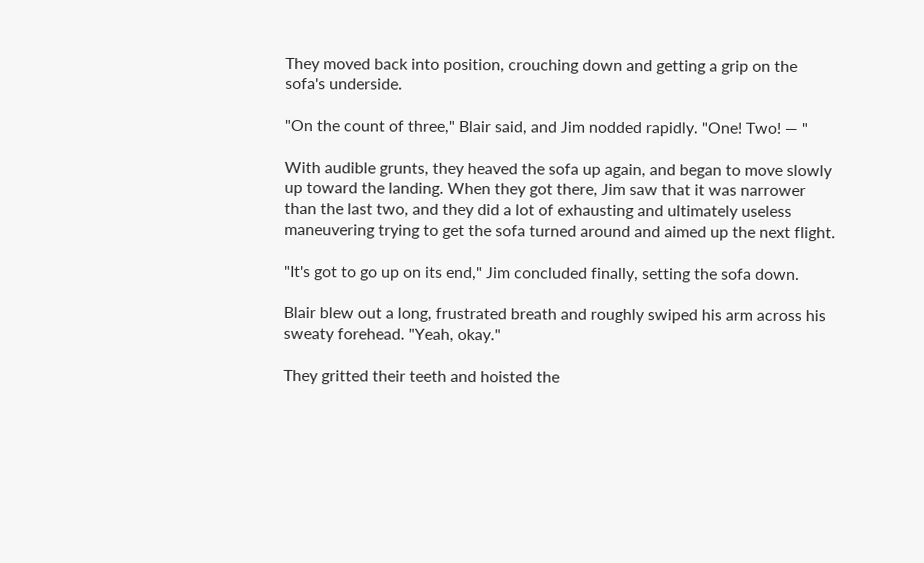They moved back into position, crouching down and getting a grip on the sofa's underside.

"On the count of three," Blair said, and Jim nodded rapidly. "One! Two! — "

With audible grunts, they heaved the sofa up again, and began to move slowly up toward the landing. When they got there, Jim saw that it was narrower than the last two, and they did a lot of exhausting and ultimately useless maneuvering trying to get the sofa turned around and aimed up the next flight.

"It's got to go up on its end," Jim concluded finally, setting the sofa down.

Blair blew out a long, frustrated breath and roughly swiped his arm across his sweaty forehead. "Yeah, okay."

They gritted their teeth and hoisted the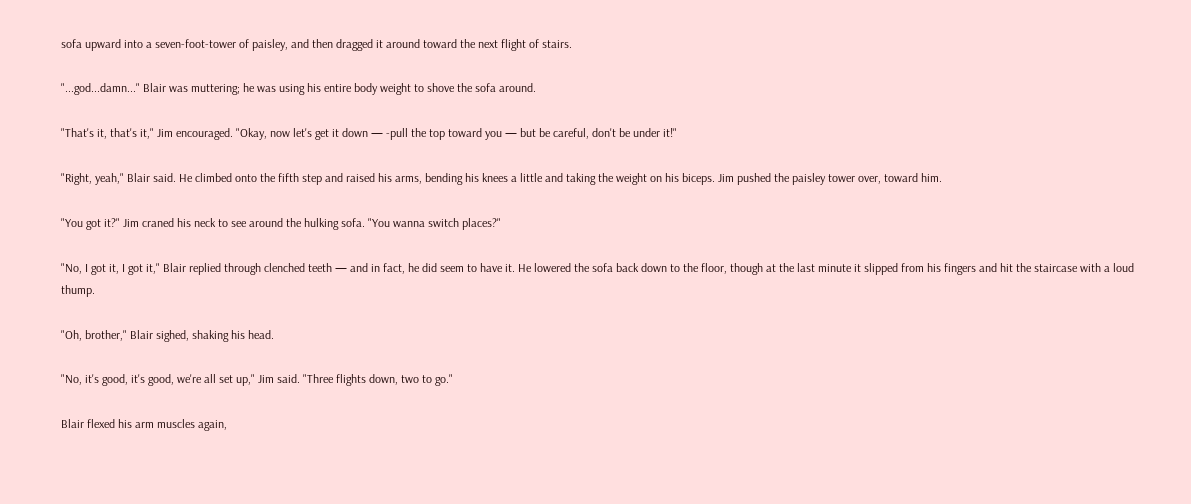sofa upward into a seven-foot-tower of paisley, and then dragged it around toward the next flight of stairs.

"...god...damn..." Blair was muttering; he was using his entire body weight to shove the sofa around.

"That's it, that's it," Jim encouraged. "Okay, now let's get it down — -pull the top toward you — but be careful, don't be under it!"

"Right, yeah," Blair said. He climbed onto the fifth step and raised his arms, bending his knees a little and taking the weight on his biceps. Jim pushed the paisley tower over, toward him.

"You got it?" Jim craned his neck to see around the hulking sofa. "You wanna switch places?"

"No, I got it, I got it," Blair replied through clenched teeth — and in fact, he did seem to have it. He lowered the sofa back down to the floor, though at the last minute it slipped from his fingers and hit the staircase with a loud thump.

"Oh, brother," Blair sighed, shaking his head.

"No, it's good, it's good, we're all set up," Jim said. "Three flights down, two to go."

Blair flexed his arm muscles again,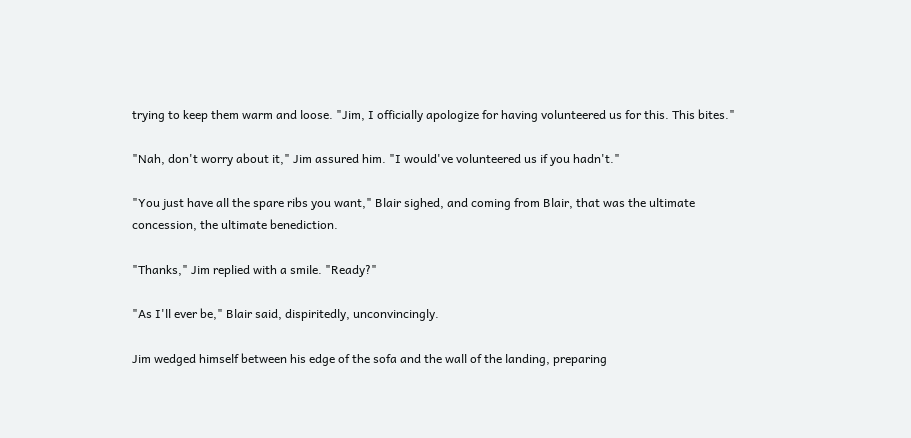trying to keep them warm and loose. "Jim, I officially apologize for having volunteered us for this. This bites."

"Nah, don't worry about it," Jim assured him. "I would've volunteered us if you hadn't."

"You just have all the spare ribs you want," Blair sighed, and coming from Blair, that was the ultimate concession, the ultimate benediction.

"Thanks," Jim replied with a smile. "Ready?"

"As I'll ever be," Blair said, dispiritedly, unconvincingly.

Jim wedged himself between his edge of the sofa and the wall of the landing, preparing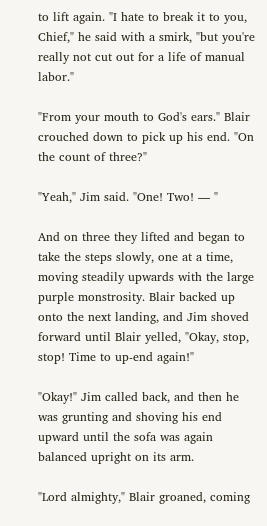to lift again. "I hate to break it to you, Chief," he said with a smirk, "but you're really not cut out for a life of manual labor."

"From your mouth to God's ears." Blair crouched down to pick up his end. "On the count of three?"

"Yeah," Jim said. "One! Two! — "

And on three they lifted and began to take the steps slowly, one at a time, moving steadily upwards with the large purple monstrosity. Blair backed up onto the next landing, and Jim shoved forward until Blair yelled, "Okay, stop, stop! Time to up-end again!"

"Okay!" Jim called back, and then he was grunting and shoving his end upward until the sofa was again balanced upright on its arm.

"Lord almighty," Blair groaned, coming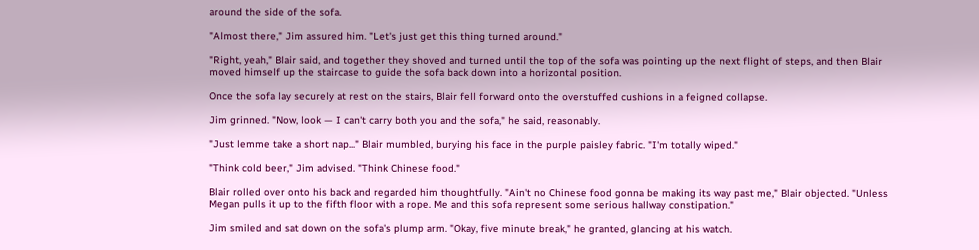around the side of the sofa.

"Almost there," Jim assured him. "Let's just get this thing turned around."

"Right, yeah," Blair said, and together they shoved and turned until the top of the sofa was pointing up the next flight of steps, and then Blair moved himself up the staircase to guide the sofa back down into a horizontal position.

Once the sofa lay securely at rest on the stairs, Blair fell forward onto the overstuffed cushions in a feigned collapse.

Jim grinned. "Now, look — I can't carry both you and the sofa," he said, reasonably.

"Just lemme take a short nap..." Blair mumbled, burying his face in the purple paisley fabric. "I'm totally wiped."

"Think cold beer," Jim advised. "Think Chinese food."

Blair rolled over onto his back and regarded him thoughtfully. "Ain't no Chinese food gonna be making its way past me," Blair objected. "Unless Megan pulls it up to the fifth floor with a rope. Me and this sofa represent some serious hallway constipation."

Jim smiled and sat down on the sofa's plump arm. "Okay, five minute break," he granted, glancing at his watch.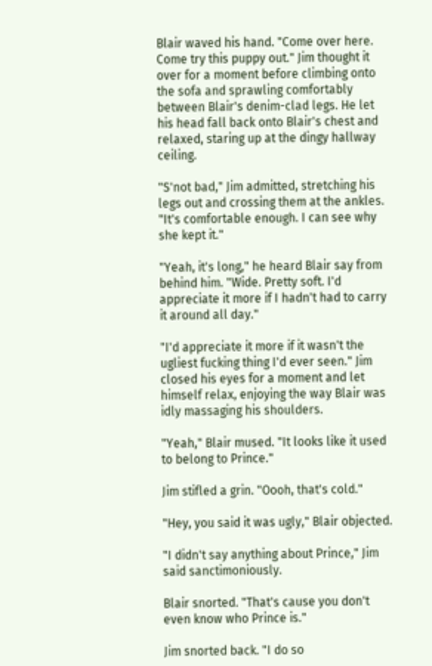Blair waved his hand. "Come over here. Come try this puppy out." Jim thought it over for a moment before climbing onto the sofa and sprawling comfortably between Blair's denim-clad legs. He let his head fall back onto Blair's chest and relaxed, staring up at the dingy hallway ceiling.

"S'not bad," Jim admitted, stretching his legs out and crossing them at the ankles. "It's comfortable enough. I can see why she kept it."

"Yeah, it's long," he heard Blair say from behind him. "Wide. Pretty soft. I'd appreciate it more if I hadn't had to carry it around all day."

"I'd appreciate it more if it wasn't the ugliest fucking thing I'd ever seen." Jim closed his eyes for a moment and let himself relax, enjoying the way Blair was idly massaging his shoulders.

"Yeah," Blair mused. "It looks like it used to belong to Prince."

Jim stifled a grin. "Oooh, that's cold."

"Hey, you said it was ugly," Blair objected.

"I didn't say anything about Prince," Jim said sanctimoniously.

Blair snorted. "That's cause you don't even know who Prince is."

Jim snorted back. "I do so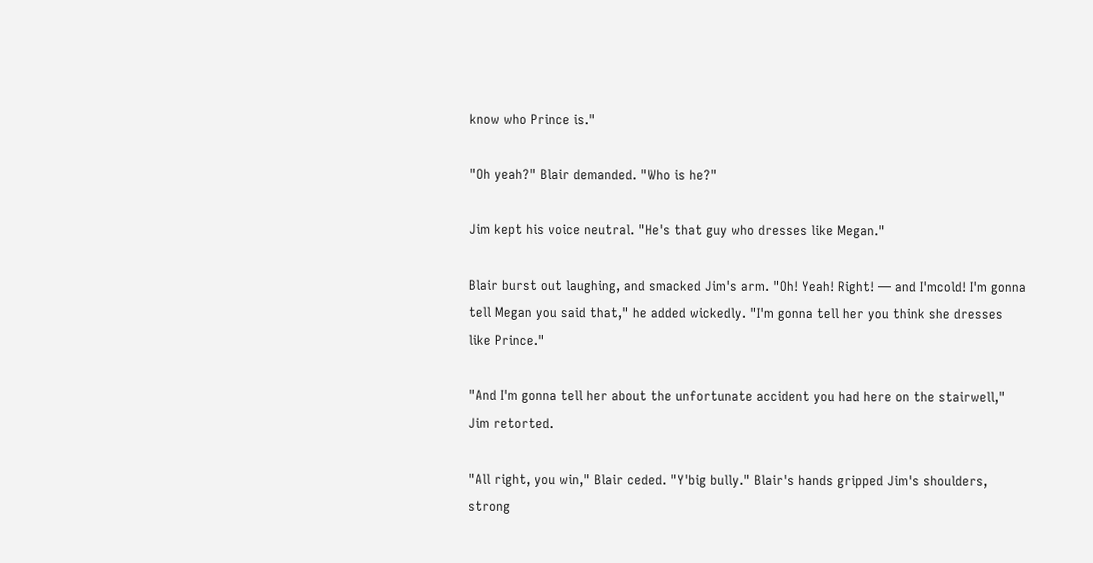know who Prince is."

"Oh yeah?" Blair demanded. "Who is he?"

Jim kept his voice neutral. "He's that guy who dresses like Megan."

Blair burst out laughing, and smacked Jim's arm. "Oh! Yeah! Right! — and I'mcold! I'm gonna tell Megan you said that," he added wickedly. "I'm gonna tell her you think she dresses like Prince."

"And I'm gonna tell her about the unfortunate accident you had here on the stairwell," Jim retorted.

"All right, you win," Blair ceded. "Y'big bully." Blair's hands gripped Jim's shoulders, strong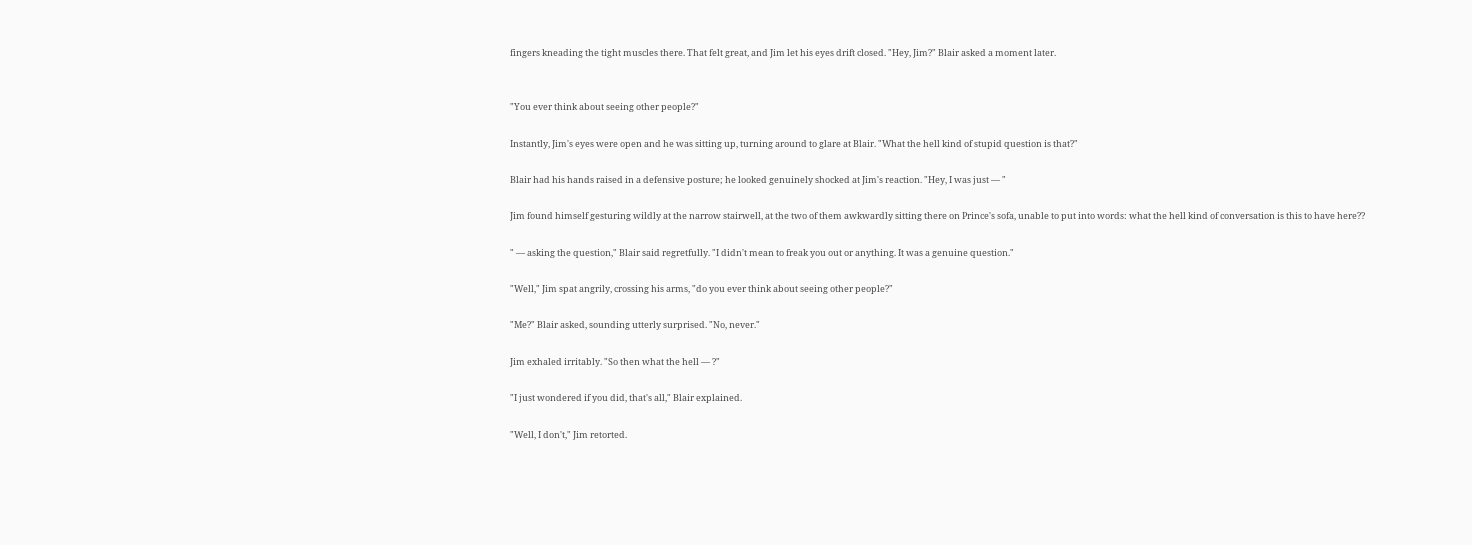fingers kneading the tight muscles there. That felt great, and Jim let his eyes drift closed. "Hey, Jim?" Blair asked a moment later.


"You ever think about seeing other people?"

Instantly, Jim's eyes were open and he was sitting up, turning around to glare at Blair. "What the hell kind of stupid question is that?"

Blair had his hands raised in a defensive posture; he looked genuinely shocked at Jim's reaction. "Hey, I was just — "

Jim found himself gesturing wildly at the narrow stairwell, at the two of them awkwardly sitting there on Prince's sofa, unable to put into words: what the hell kind of conversation is this to have here??

" — asking the question," Blair said regretfully. "I didn't mean to freak you out or anything. It was a genuine question."

"Well," Jim spat angrily, crossing his arms, "do you ever think about seeing other people?"

"Me?" Blair asked, sounding utterly surprised. "No, never."

Jim exhaled irritably. "So then what the hell — ?"

"I just wondered if you did, that's all," Blair explained.

"Well, I don't," Jim retorted.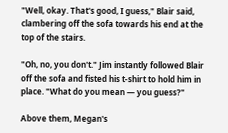"Well, okay. That's good, I guess," Blair said, clambering off the sofa towards his end at the top of the stairs.

"Oh, no, you don't." Jim instantly followed Blair off the sofa and fisted his t-shirt to hold him in place. "What do you mean — you guess?"

Above them, Megan's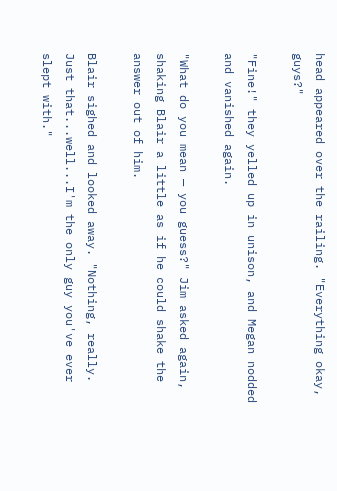head appeared over the railing. "Everything okay, guys?"

"Fine!" they yelled up in unison, and Megan nodded and vanished again.

"What do you mean — you guess?" Jim asked again, shaking Blair a little as if he could shake the answer out of him.

Blair sighed and looked away. "Nothing, really. Just that...well...I'm the only guy you've ever slept with."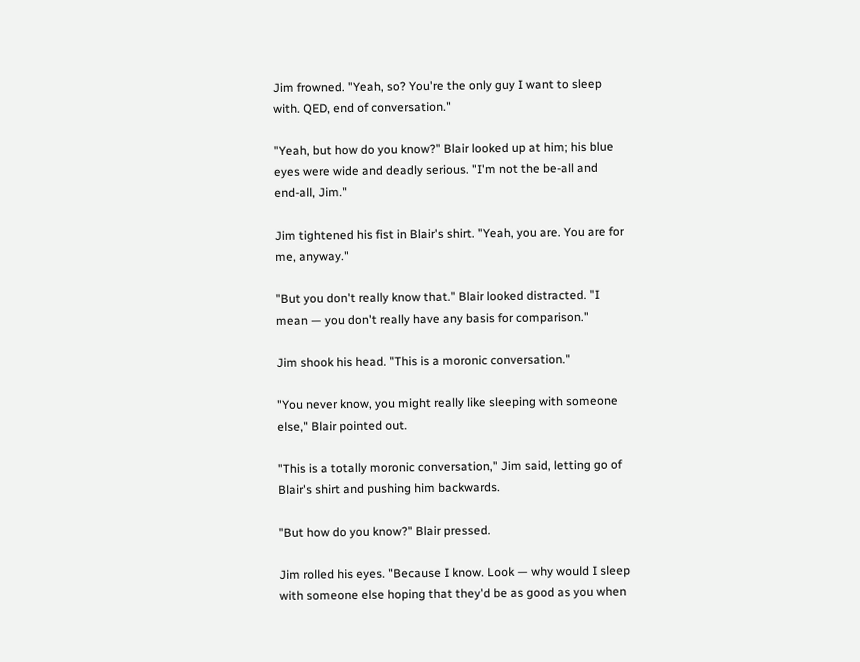Jim frowned. "Yeah, so? You're the only guy I want to sleep with. QED, end of conversation."

"Yeah, but how do you know?" Blair looked up at him; his blue eyes were wide and deadly serious. "I'm not the be-all and end-all, Jim."

Jim tightened his fist in Blair's shirt. "Yeah, you are. You are for me, anyway."

"But you don't really know that." Blair looked distracted. "I mean — you don't really have any basis for comparison."

Jim shook his head. "This is a moronic conversation."

"You never know, you might really like sleeping with someone else," Blair pointed out.

"This is a totally moronic conversation," Jim said, letting go of Blair's shirt and pushing him backwards.

"But how do you know?" Blair pressed.

Jim rolled his eyes. "Because I know. Look — why would I sleep with someone else hoping that they'd be as good as you when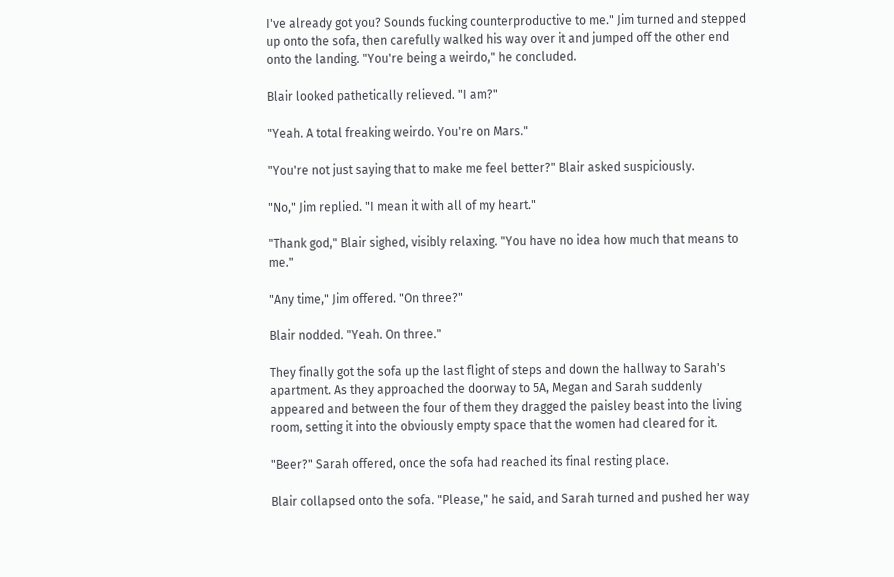I've already got you? Sounds fucking counterproductive to me." Jim turned and stepped up onto the sofa, then carefully walked his way over it and jumped off the other end onto the landing. "You're being a weirdo," he concluded.

Blair looked pathetically relieved. "I am?"

"Yeah. A total freaking weirdo. You're on Mars."

"You're not just saying that to make me feel better?" Blair asked suspiciously.

"No," Jim replied. "I mean it with all of my heart."

"Thank god," Blair sighed, visibly relaxing. "You have no idea how much that means to me."

"Any time," Jim offered. "On three?"

Blair nodded. "Yeah. On three."

They finally got the sofa up the last flight of steps and down the hallway to Sarah's apartment. As they approached the doorway to 5A, Megan and Sarah suddenly appeared and between the four of them they dragged the paisley beast into the living room, setting it into the obviously empty space that the women had cleared for it.

"Beer?" Sarah offered, once the sofa had reached its final resting place.

Blair collapsed onto the sofa. "Please," he said, and Sarah turned and pushed her way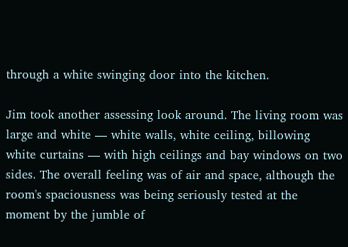through a white swinging door into the kitchen.

Jim took another assessing look around. The living room was large and white — white walls, white ceiling, billowing white curtains — with high ceilings and bay windows on two sides. The overall feeling was of air and space, although the room's spaciousness was being seriously tested at the moment by the jumble of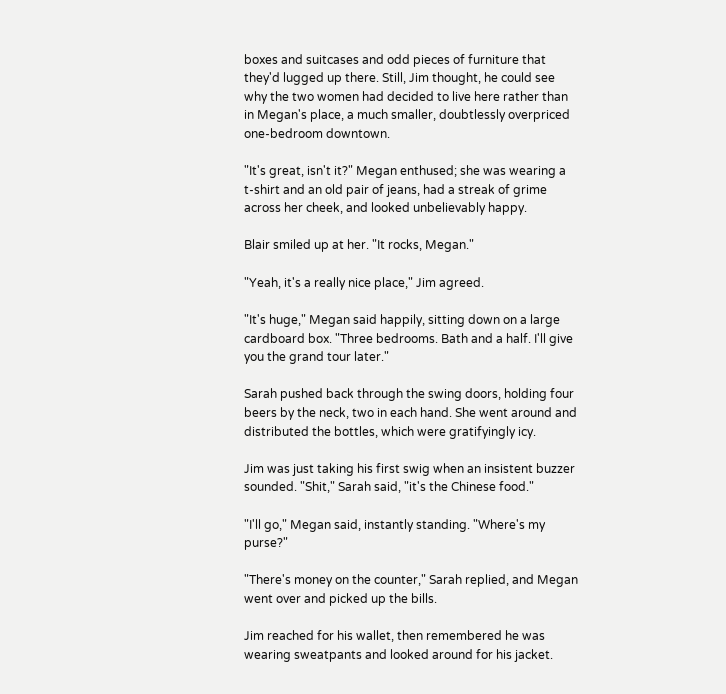boxes and suitcases and odd pieces of furniture that they'd lugged up there. Still, Jim thought, he could see why the two women had decided to live here rather than in Megan's place, a much smaller, doubtlessly overpriced one-bedroom downtown.

"It's great, isn't it?" Megan enthused; she was wearing a t-shirt and an old pair of jeans, had a streak of grime across her cheek, and looked unbelievably happy.

Blair smiled up at her. "It rocks, Megan."

"Yeah, it's a really nice place," Jim agreed.

"It's huge," Megan said happily, sitting down on a large cardboard box. "Three bedrooms. Bath and a half. I'll give you the grand tour later."

Sarah pushed back through the swing doors, holding four beers by the neck, two in each hand. She went around and distributed the bottles, which were gratifyingly icy.

Jim was just taking his first swig when an insistent buzzer sounded. "Shit," Sarah said, "it's the Chinese food."

"I'll go," Megan said, instantly standing. "Where's my purse?"

"There's money on the counter," Sarah replied, and Megan went over and picked up the bills.

Jim reached for his wallet, then remembered he was wearing sweatpants and looked around for his jacket.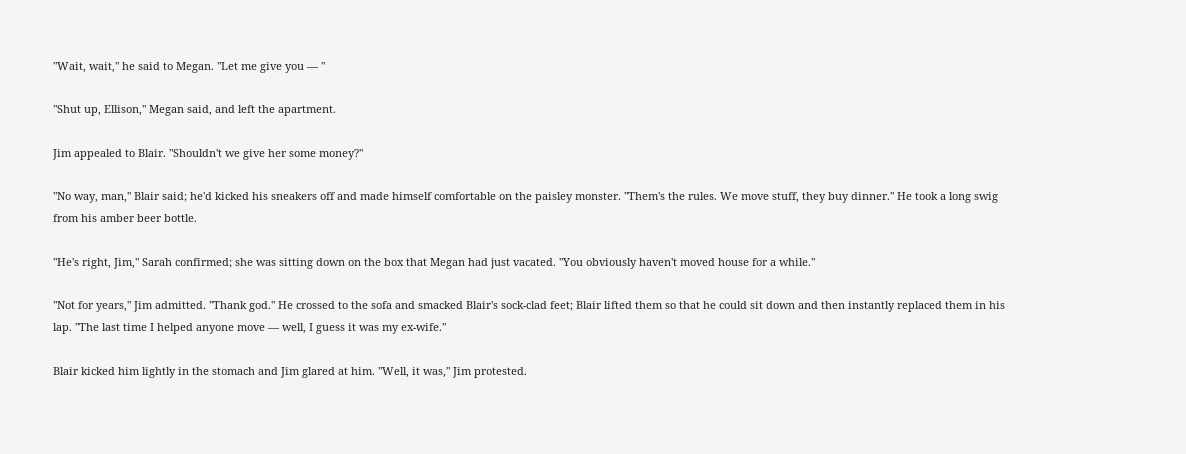"Wait, wait," he said to Megan. "Let me give you — "

"Shut up, Ellison," Megan said, and left the apartment.

Jim appealed to Blair. "Shouldn't we give her some money?"

"No way, man," Blair said; he'd kicked his sneakers off and made himself comfortable on the paisley monster. "Them's the rules. We move stuff, they buy dinner." He took a long swig from his amber beer bottle.

"He's right, Jim," Sarah confirmed; she was sitting down on the box that Megan had just vacated. "You obviously haven't moved house for a while."

"Not for years," Jim admitted. "Thank god." He crossed to the sofa and smacked Blair's sock-clad feet; Blair lifted them so that he could sit down and then instantly replaced them in his lap. "The last time I helped anyone move — well, I guess it was my ex-wife."

Blair kicked him lightly in the stomach and Jim glared at him. "Well, it was," Jim protested.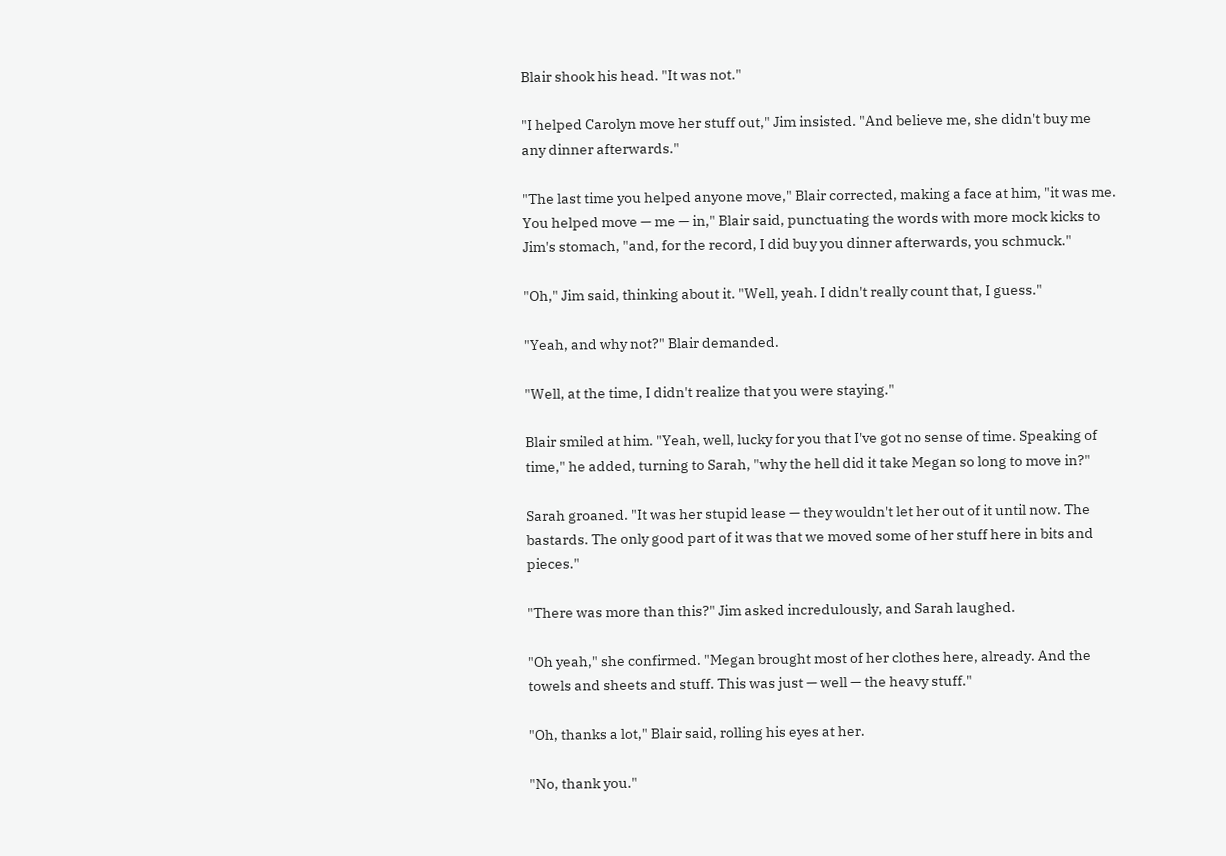Blair shook his head. "It was not."

"I helped Carolyn move her stuff out," Jim insisted. "And believe me, she didn't buy me any dinner afterwards."

"The last time you helped anyone move," Blair corrected, making a face at him, "it was me. You helped move — me — in," Blair said, punctuating the words with more mock kicks to Jim's stomach, "and, for the record, I did buy you dinner afterwards, you schmuck."

"Oh," Jim said, thinking about it. "Well, yeah. I didn't really count that, I guess."

"Yeah, and why not?" Blair demanded.

"Well, at the time, I didn't realize that you were staying."

Blair smiled at him. "Yeah, well, lucky for you that I've got no sense of time. Speaking of time," he added, turning to Sarah, "why the hell did it take Megan so long to move in?"

Sarah groaned. "It was her stupid lease — they wouldn't let her out of it until now. The bastards. The only good part of it was that we moved some of her stuff here in bits and pieces."

"There was more than this?" Jim asked incredulously, and Sarah laughed.

"Oh yeah," she confirmed. "Megan brought most of her clothes here, already. And the towels and sheets and stuff. This was just — well — the heavy stuff."

"Oh, thanks a lot," Blair said, rolling his eyes at her.

"No, thank you."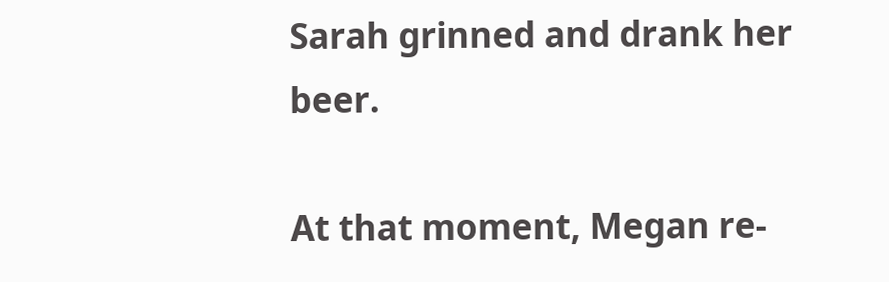Sarah grinned and drank her beer.

At that moment, Megan re-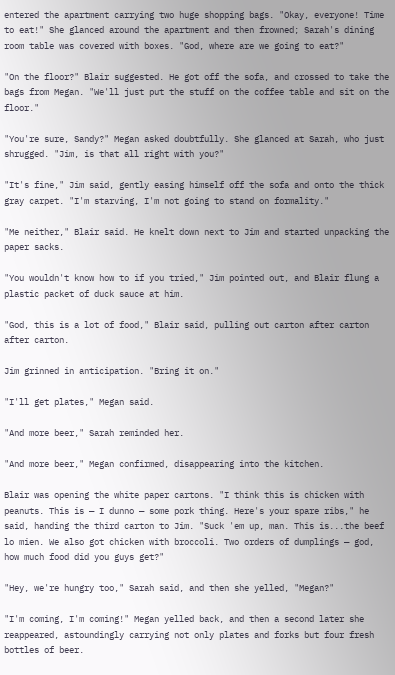entered the apartment carrying two huge shopping bags. "Okay, everyone! Time to eat!" She glanced around the apartment and then frowned; Sarah's dining room table was covered with boxes. "God, where are we going to eat?"

"On the floor?" Blair suggested. He got off the sofa, and crossed to take the bags from Megan. "We'll just put the stuff on the coffee table and sit on the floor."

"You're sure, Sandy?" Megan asked doubtfully. She glanced at Sarah, who just shrugged. "Jim, is that all right with you?"

"It's fine," Jim said, gently easing himself off the sofa and onto the thick gray carpet. "I'm starving, I'm not going to stand on formality."

"Me neither," Blair said. He knelt down next to Jim and started unpacking the paper sacks.

"You wouldn't know how to if you tried," Jim pointed out, and Blair flung a plastic packet of duck sauce at him.

"God, this is a lot of food," Blair said, pulling out carton after carton after carton.

Jim grinned in anticipation. "Bring it on."

"I'll get plates," Megan said.

"And more beer," Sarah reminded her.

"And more beer," Megan confirmed, disappearing into the kitchen.

Blair was opening the white paper cartons. "I think this is chicken with peanuts. This is — I dunno — some pork thing. Here's your spare ribs," he said, handing the third carton to Jim. "Suck 'em up, man. This is...the beef lo mien. We also got chicken with broccoli. Two orders of dumplings — god, how much food did you guys get?"

"Hey, we're hungry too," Sarah said, and then she yelled, "Megan?"

"I'm coming, I'm coming!" Megan yelled back, and then a second later she reappeared, astoundingly carrying not only plates and forks but four fresh bottles of beer.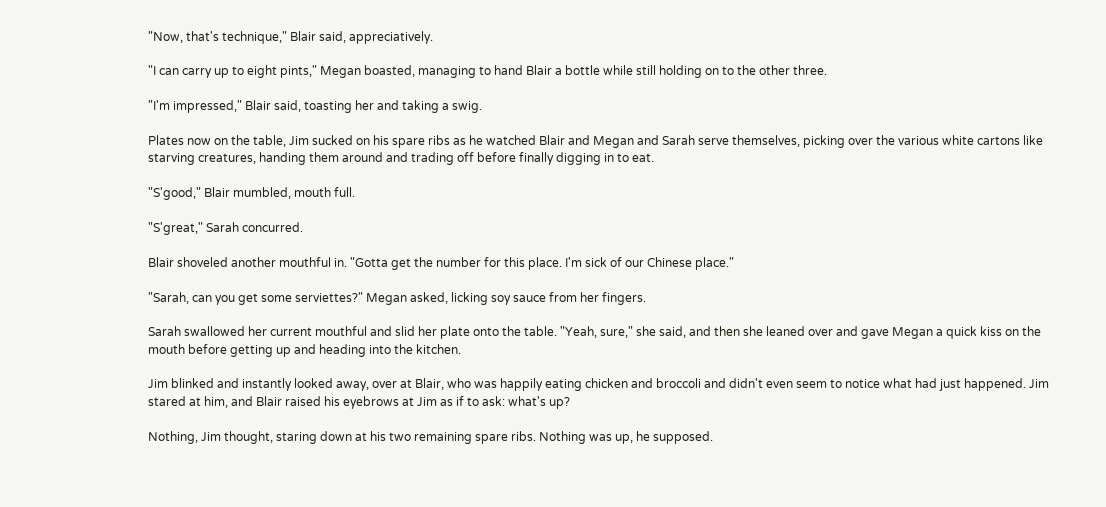"Now, that's technique," Blair said, appreciatively.

"I can carry up to eight pints," Megan boasted, managing to hand Blair a bottle while still holding on to the other three.

"I'm impressed," Blair said, toasting her and taking a swig.

Plates now on the table, Jim sucked on his spare ribs as he watched Blair and Megan and Sarah serve themselves, picking over the various white cartons like starving creatures, handing them around and trading off before finally digging in to eat.

"S'good," Blair mumbled, mouth full.

"S'great," Sarah concurred.

Blair shoveled another mouthful in. "Gotta get the number for this place. I'm sick of our Chinese place."

"Sarah, can you get some serviettes?" Megan asked, licking soy sauce from her fingers.

Sarah swallowed her current mouthful and slid her plate onto the table. "Yeah, sure," she said, and then she leaned over and gave Megan a quick kiss on the mouth before getting up and heading into the kitchen.

Jim blinked and instantly looked away, over at Blair, who was happily eating chicken and broccoli and didn't even seem to notice what had just happened. Jim stared at him, and Blair raised his eyebrows at Jim as if to ask: what's up?

Nothing, Jim thought, staring down at his two remaining spare ribs. Nothing was up, he supposed.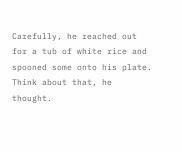Carefully, he reached out for a tub of white rice and spooned some onto his plate. Think about that, he thought.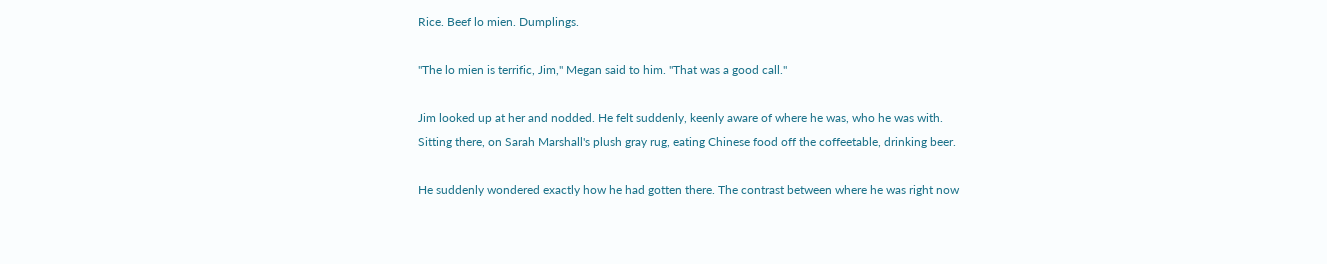Rice. Beef lo mien. Dumplings.

"The lo mien is terrific, Jim," Megan said to him. "That was a good call."

Jim looked up at her and nodded. He felt suddenly, keenly aware of where he was, who he was with. Sitting there, on Sarah Marshall's plush gray rug, eating Chinese food off the coffeetable, drinking beer.

He suddenly wondered exactly how he had gotten there. The contrast between where he was right now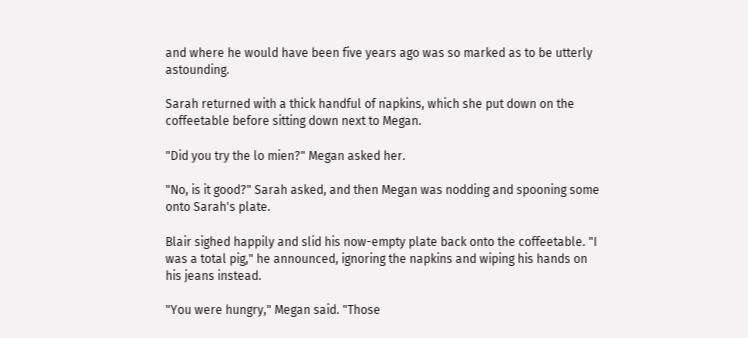and where he would have been five years ago was so marked as to be utterly astounding.

Sarah returned with a thick handful of napkins, which she put down on the coffeetable before sitting down next to Megan.

"Did you try the lo mien?" Megan asked her.

"No, is it good?" Sarah asked, and then Megan was nodding and spooning some onto Sarah's plate.

Blair sighed happily and slid his now-empty plate back onto the coffeetable. "I was a total pig," he announced, ignoring the napkins and wiping his hands on his jeans instead.

"You were hungry," Megan said. "Those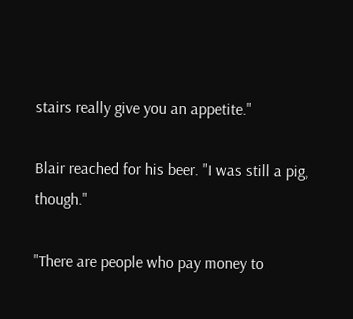stairs really give you an appetite."

Blair reached for his beer. "I was still a pig, though."

"There are people who pay money to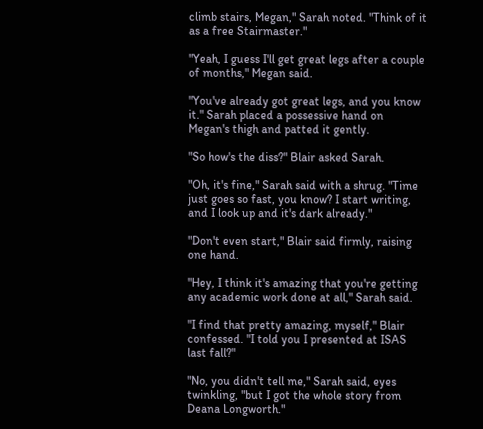climb stairs, Megan," Sarah noted. "Think of it as a free Stairmaster."

"Yeah, I guess I'll get great legs after a couple of months," Megan said.

"You've already got great legs, and you know it." Sarah placed a possessive hand on Megan's thigh and patted it gently.

"So how's the diss?" Blair asked Sarah.

"Oh, it's fine," Sarah said with a shrug. "Time just goes so fast, you know? I start writing, and I look up and it's dark already."

"Don't even start," Blair said firmly, raising one hand.

"Hey, I think it's amazing that you're getting any academic work done at all," Sarah said.

"I find that pretty amazing, myself," Blair confessed. "I told you I presented at ISAS last fall?"

"No, you didn't tell me," Sarah said, eyes twinkling, "but I got the whole story from Deana Longworth."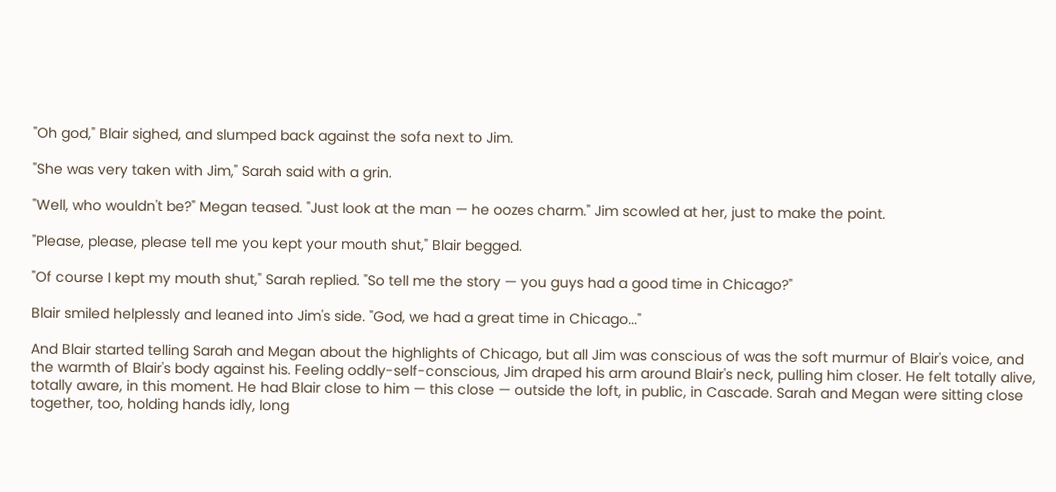"Oh god," Blair sighed, and slumped back against the sofa next to Jim.

"She was very taken with Jim," Sarah said with a grin.

"Well, who wouldn't be?" Megan teased. "Just look at the man — he oozes charm." Jim scowled at her, just to make the point.

"Please, please, please tell me you kept your mouth shut," Blair begged.

"Of course I kept my mouth shut," Sarah replied. "So tell me the story — you guys had a good time in Chicago?"

Blair smiled helplessly and leaned into Jim's side. "God, we had a great time in Chicago..."

And Blair started telling Sarah and Megan about the highlights of Chicago, but all Jim was conscious of was the soft murmur of Blair's voice, and the warmth of Blair's body against his. Feeling oddly-self-conscious, Jim draped his arm around Blair's neck, pulling him closer. He felt totally alive, totally aware, in this moment. He had Blair close to him — this close — outside the loft, in public, in Cascade. Sarah and Megan were sitting close together, too, holding hands idly, long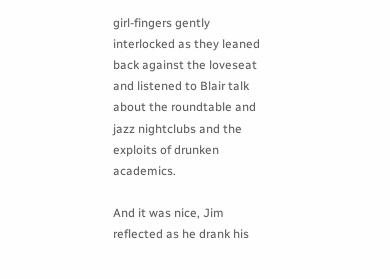girl-fingers gently interlocked as they leaned back against the loveseat and listened to Blair talk about the roundtable and jazz nightclubs and the exploits of drunken academics.

And it was nice, Jim reflected as he drank his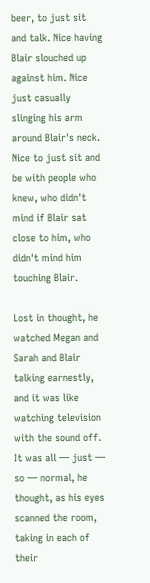beer, to just sit and talk. Nice having Blair slouched up against him. Nice just casually slinging his arm around Blair's neck. Nice to just sit and be with people who knew, who didn't mind if Blair sat close to him, who didn't mind him touching Blair.

Lost in thought, he watched Megan and Sarah and Blair talking earnestly, and it was like watching television with the sound off. It was all — just — so — normal, he thought, as his eyes scanned the room, taking in each of their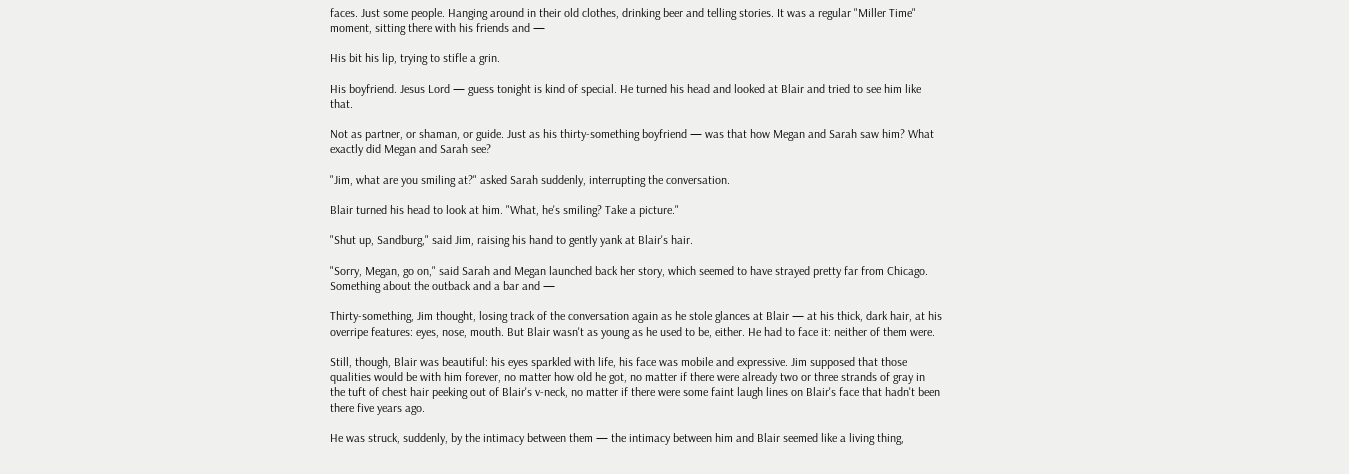faces. Just some people. Hanging around in their old clothes, drinking beer and telling stories. It was a regular "Miller Time" moment, sitting there with his friends and —

His bit his lip, trying to stifle a grin.

His boyfriend. Jesus Lord — guess tonight is kind of special. He turned his head and looked at Blair and tried to see him like that.

Not as partner, or shaman, or guide. Just as his thirty-something boyfriend — was that how Megan and Sarah saw him? What exactly did Megan and Sarah see?

"Jim, what are you smiling at?" asked Sarah suddenly, interrupting the conversation.

Blair turned his head to look at him. "What, he's smiling? Take a picture."

"Shut up, Sandburg," said Jim, raising his hand to gently yank at Blair's hair.

"Sorry, Megan, go on," said Sarah and Megan launched back her story, which seemed to have strayed pretty far from Chicago. Something about the outback and a bar and —

Thirty-something, Jim thought, losing track of the conversation again as he stole glances at Blair — at his thick, dark hair, at his overripe features: eyes, nose, mouth. But Blair wasn't as young as he used to be, either. He had to face it: neither of them were.

Still, though, Blair was beautiful: his eyes sparkled with life, his face was mobile and expressive. Jim supposed that those qualities would be with him forever, no matter how old he got, no matter if there were already two or three strands of gray in the tuft of chest hair peeking out of Blair's v-neck, no matter if there were some faint laugh lines on Blair's face that hadn't been there five years ago.

He was struck, suddenly, by the intimacy between them — the intimacy between him and Blair seemed like a living thing,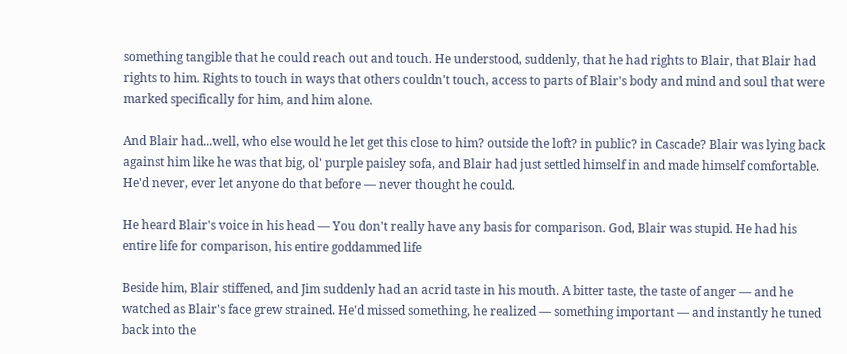something tangible that he could reach out and touch. He understood, suddenly, that he had rights to Blair, that Blair had rights to him. Rights to touch in ways that others couldn't touch, access to parts of Blair's body and mind and soul that were marked specifically for him, and him alone.

And Blair had...well, who else would he let get this close to him? outside the loft? in public? in Cascade? Blair was lying back against him like he was that big, ol' purple paisley sofa, and Blair had just settled himself in and made himself comfortable. He'd never, ever let anyone do that before — never thought he could.

He heard Blair's voice in his head — You don't really have any basis for comparison. God, Blair was stupid. He had his entire life for comparison, his entire goddammed life

Beside him, Blair stiffened, and Jim suddenly had an acrid taste in his mouth. A bitter taste, the taste of anger — and he watched as Blair's face grew strained. He'd missed something, he realized — something important — and instantly he tuned back into the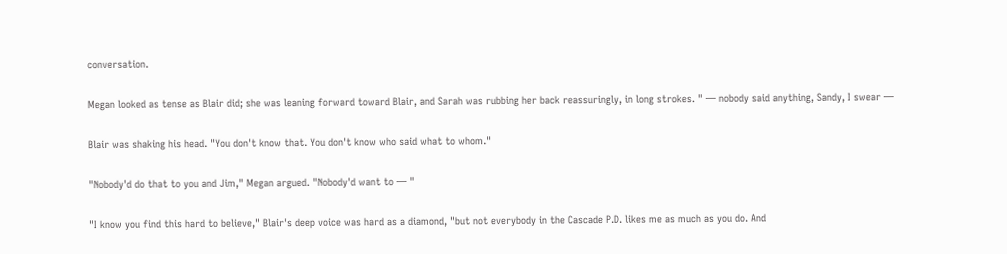conversation.

Megan looked as tense as Blair did; she was leaning forward toward Blair, and Sarah was rubbing her back reassuringly, in long strokes. " — nobody said anything, Sandy, I swear —

Blair was shaking his head. "You don't know that. You don't know who said what to whom."

"Nobody'd do that to you and Jim," Megan argued. "Nobody'd want to — "

"I know you find this hard to believe," Blair's deep voice was hard as a diamond, "but not everybody in the Cascade P.D. likes me as much as you do. And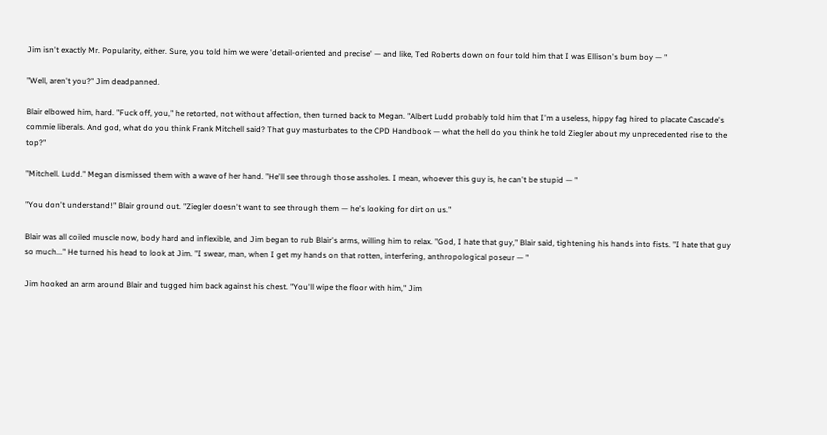Jim isn't exactly Mr. Popularity, either. Sure, you told him we were 'detail-oriented and precise' — and like, Ted Roberts down on four told him that I was Ellison's bum boy — "

"Well, aren't you?" Jim deadpanned.

Blair elbowed him, hard. "Fuck off, you," he retorted, not without affection, then turned back to Megan. "Albert Ludd probably told him that I'm a useless, hippy fag hired to placate Cascade's commie liberals. And god, what do you think Frank Mitchell said? That guy masturbates to the CPD Handbook — what the hell do you think he told Ziegler about my unprecedented rise to the top?"

"Mitchell. Ludd." Megan dismissed them with a wave of her hand. "He'll see through those assholes. I mean, whoever this guy is, he can't be stupid — "

"You don't understand!" Blair ground out. "Ziegler doesn't want to see through them — he's looking for dirt on us."

Blair was all coiled muscle now, body hard and inflexible, and Jim began to rub Blair's arms, willing him to relax. "God, I hate that guy," Blair said, tightening his hands into fists. "I hate that guy so much..." He turned his head to look at Jim. "I swear, man, when I get my hands on that rotten, interfering, anthropological poseur — "

Jim hooked an arm around Blair and tugged him back against his chest. "You'll wipe the floor with him," Jim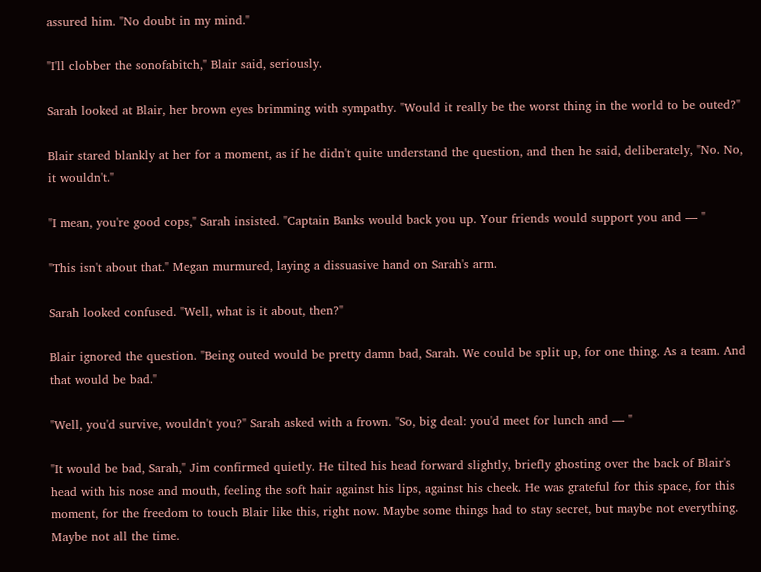assured him. "No doubt in my mind."

"I'll clobber the sonofabitch," Blair said, seriously.

Sarah looked at Blair, her brown eyes brimming with sympathy. "Would it really be the worst thing in the world to be outed?"

Blair stared blankly at her for a moment, as if he didn't quite understand the question, and then he said, deliberately, "No. No, it wouldn't."

"I mean, you're good cops," Sarah insisted. "Captain Banks would back you up. Your friends would support you and — "

"This isn't about that." Megan murmured, laying a dissuasive hand on Sarah's arm.

Sarah looked confused. "Well, what is it about, then?"

Blair ignored the question. "Being outed would be pretty damn bad, Sarah. We could be split up, for one thing. As a team. And that would be bad."

"Well, you'd survive, wouldn't you?" Sarah asked with a frown. "So, big deal: you'd meet for lunch and — "

"It would be bad, Sarah," Jim confirmed quietly. He tilted his head forward slightly, briefly ghosting over the back of Blair's head with his nose and mouth, feeling the soft hair against his lips, against his cheek. He was grateful for this space, for this moment, for the freedom to touch Blair like this, right now. Maybe some things had to stay secret, but maybe not everything. Maybe not all the time.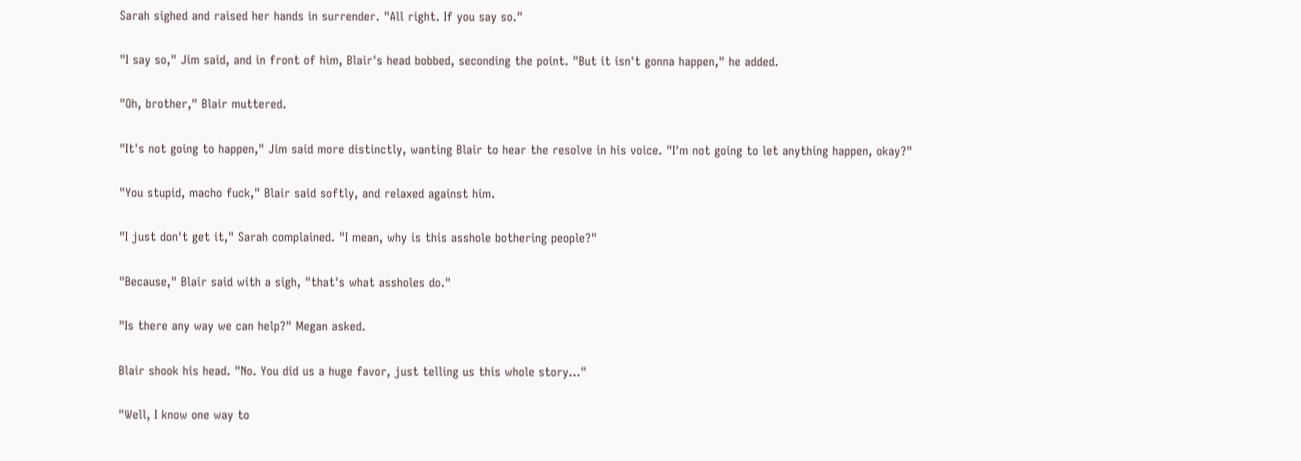Sarah sighed and raised her hands in surrender. "All right. If you say so."

"I say so," Jim said, and in front of him, Blair's head bobbed, seconding the point. "But it isn't gonna happen," he added.

"Oh, brother," Blair muttered.

"It's not going to happen," Jim said more distinctly, wanting Blair to hear the resolve in his voice. "I'm not going to let anything happen, okay?"

"You stupid, macho fuck," Blair said softly, and relaxed against him.

"I just don't get it," Sarah complained. "I mean, why is this asshole bothering people?"

"Because," Blair said with a sigh, "that's what assholes do."

"Is there any way we can help?" Megan asked.

Blair shook his head. "No. You did us a huge favor, just telling us this whole story..."

"Well, I know one way to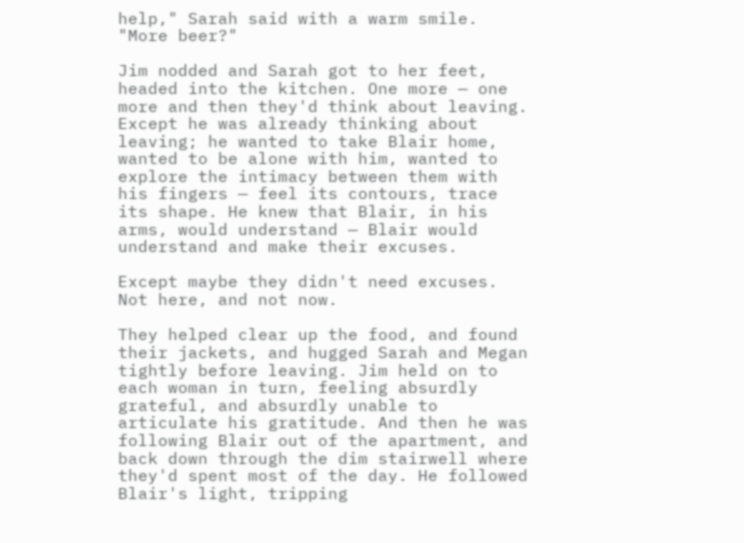help," Sarah said with a warm smile. "More beer?"

Jim nodded and Sarah got to her feet, headed into the kitchen. One more — one more and then they'd think about leaving. Except he was already thinking about leaving; he wanted to take Blair home, wanted to be alone with him, wanted to explore the intimacy between them with his fingers — feel its contours, trace its shape. He knew that Blair, in his arms, would understand — Blair would understand and make their excuses.

Except maybe they didn't need excuses. Not here, and not now.

They helped clear up the food, and found their jackets, and hugged Sarah and Megan tightly before leaving. Jim held on to each woman in turn, feeling absurdly grateful, and absurdly unable to articulate his gratitude. And then he was following Blair out of the apartment, and back down through the dim stairwell where they'd spent most of the day. He followed Blair's light, tripping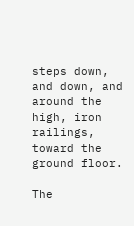steps down, and down, and around the high, iron railings, toward the ground floor.

The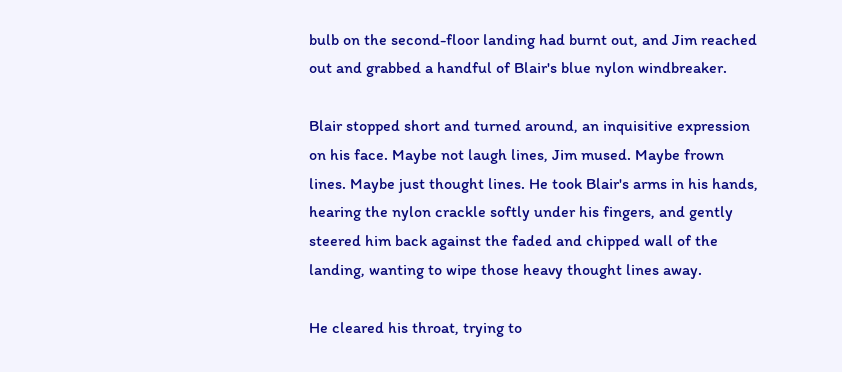bulb on the second-floor landing had burnt out, and Jim reached out and grabbed a handful of Blair's blue nylon windbreaker.

Blair stopped short and turned around, an inquisitive expression on his face. Maybe not laugh lines, Jim mused. Maybe frown lines. Maybe just thought lines. He took Blair's arms in his hands, hearing the nylon crackle softly under his fingers, and gently steered him back against the faded and chipped wall of the landing, wanting to wipe those heavy thought lines away.

He cleared his throat, trying to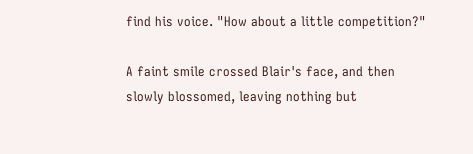find his voice. "How about a little competition?"

A faint smile crossed Blair's face, and then slowly blossomed, leaving nothing but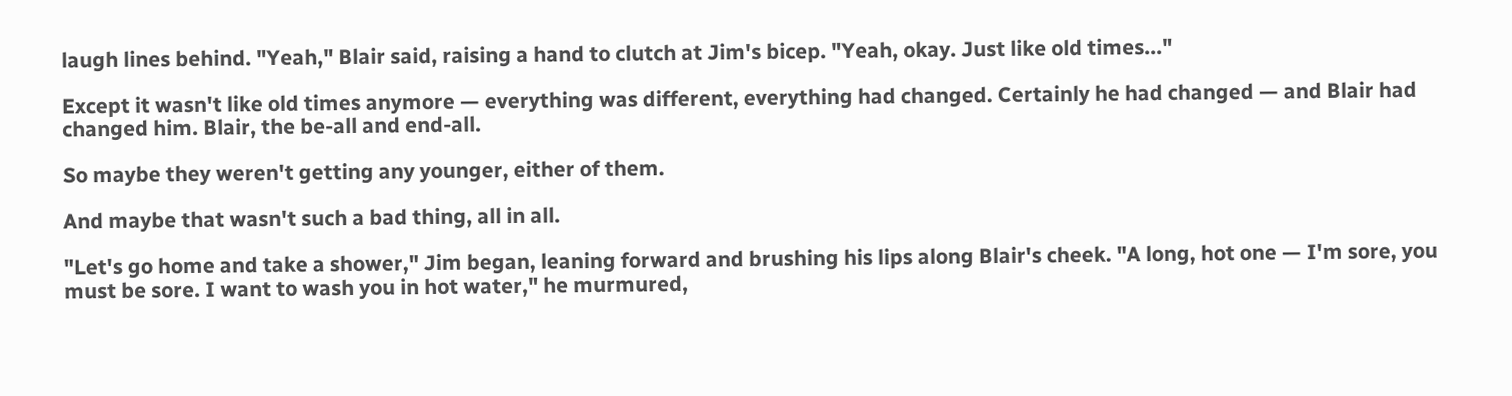laugh lines behind. "Yeah," Blair said, raising a hand to clutch at Jim's bicep. "Yeah, okay. Just like old times..."

Except it wasn't like old times anymore — everything was different, everything had changed. Certainly he had changed — and Blair had changed him. Blair, the be-all and end-all.

So maybe they weren't getting any younger, either of them.

And maybe that wasn't such a bad thing, all in all.

"Let's go home and take a shower," Jim began, leaning forward and brushing his lips along Blair's cheek. "A long, hot one — I'm sore, you must be sore. I want to wash you in hot water," he murmured,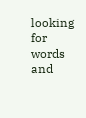looking for words and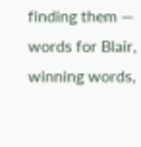finding them — words for Blair, winning words,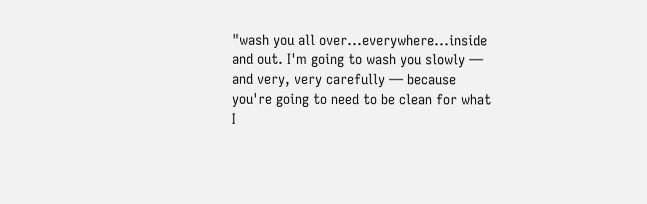"wash you all over...everywhere...inside and out. I'm going to wash you slowly — and very, very carefully — because you're going to need to be clean for what I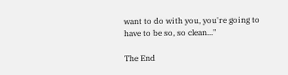want to do with you, you're going to have to be so, so clean..."

The End